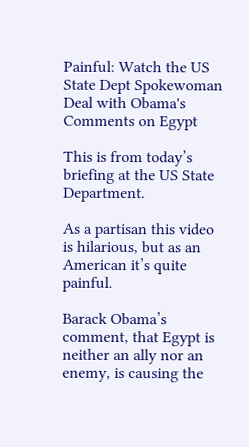Painful: Watch the US State Dept Spokewoman Deal with Obama's Comments on Egypt

This is from today’s briefing at the US State Department.

As a partisan this video is hilarious, but as an American it’s quite painful.

Barack Obama’s comment, that Egypt is neither an ally nor an enemy, is causing the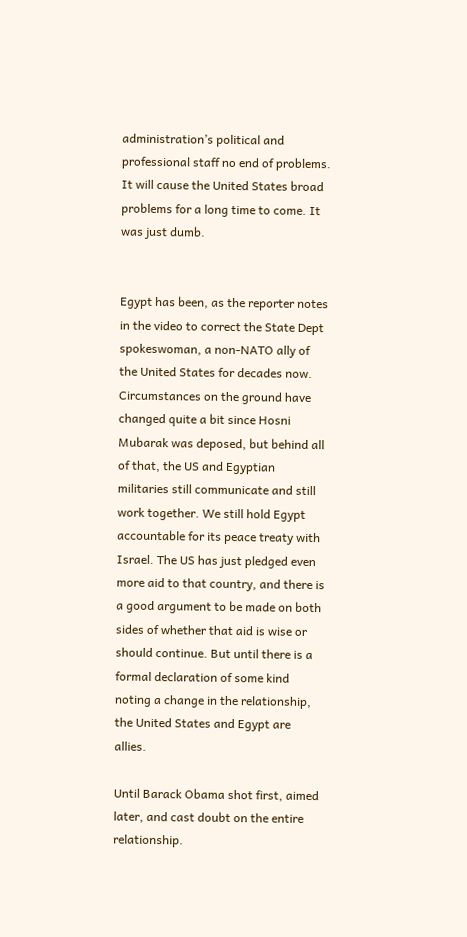administration’s political and professional staff no end of problems. It will cause the United States broad problems for a long time to come. It was just dumb.


Egypt has been, as the reporter notes in the video to correct the State Dept spokeswoman, a non-NATO ally of the United States for decades now. Circumstances on the ground have changed quite a bit since Hosni Mubarak was deposed, but behind all of that, the US and Egyptian militaries still communicate and still work together. We still hold Egypt accountable for its peace treaty with Israel. The US has just pledged even more aid to that country, and there is a good argument to be made on both sides of whether that aid is wise or should continue. But until there is a formal declaration of some kind noting a change in the relationship, the United States and Egypt are allies.

Until Barack Obama shot first, aimed later, and cast doubt on the entire relationship.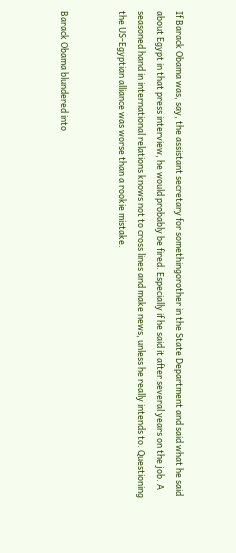If Barack Obama was, say, the assistant secretary for somethingorother in the State Department and said what he said about Egypt in that press interview, he would probably be fired. Especially if he said it after several years on the job. A seasoned hand in international relations knows not to cross lines and make news, unless he really intends to. Questioning the US-Egyptian alliance was worse than a rookie mistake.


Barack Obama blundered into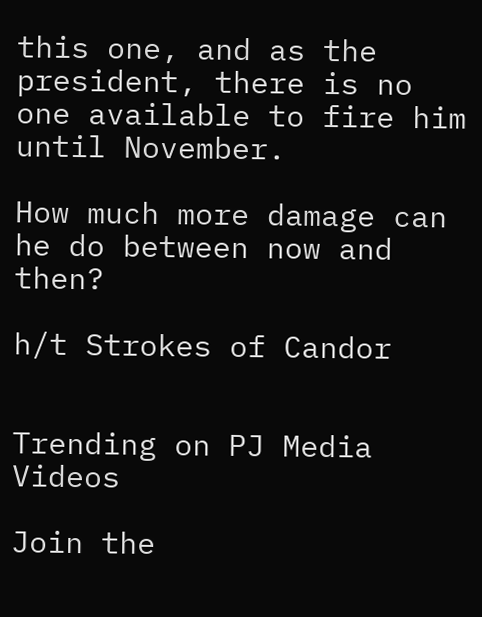this one, and as the president, there is no one available to fire him until November.

How much more damage can he do between now and then?

h/t Strokes of Candor


Trending on PJ Media Videos

Join the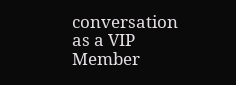conversation as a VIP Member